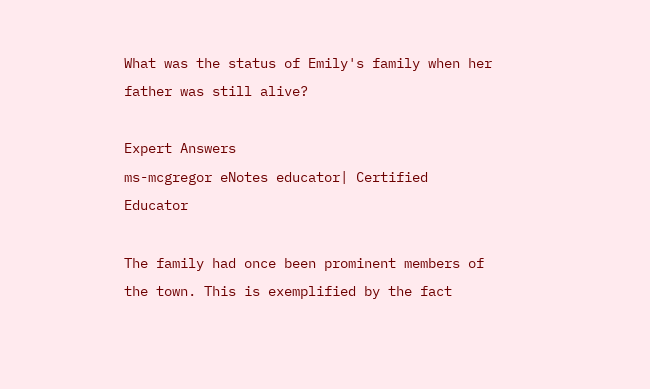What was the status of Emily's family when her father was still alive?

Expert Answers
ms-mcgregor eNotes educator| Certified Educator

The family had once been prominent members of the town. This is exemplified by the fact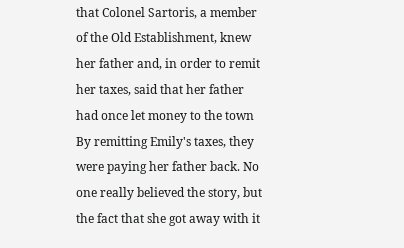that Colonel Sartoris, a member of the Old Establishment, knew her father and, in order to remit her taxes, said that her father had once let money to the town By remitting Emily's taxes, they were paying her father back. No one really believed the story, but the fact that she got away with it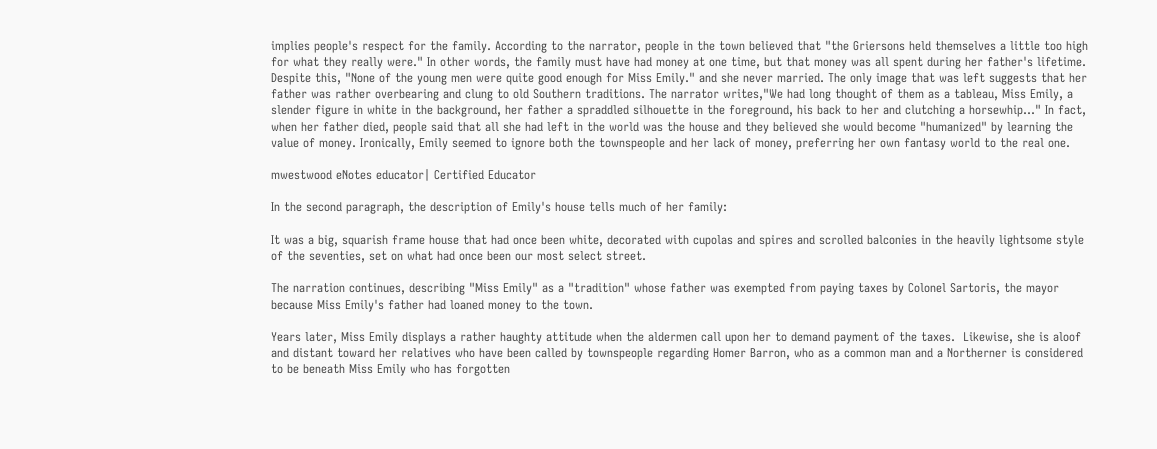implies people's respect for the family. According to the narrator, people in the town believed that "the Griersons held themselves a little too high for what they really were." In other words, the family must have had money at one time, but that money was all spent during her father's lifetime. Despite this, "None of the young men were quite good enough for Miss Emily." and she never married. The only image that was left suggests that her father was rather overbearing and clung to old Southern traditions. The narrator writes,"We had long thought of them as a tableau, Miss Emily, a slender figure in white in the background, her father a spraddled silhouette in the foreground, his back to her and clutching a horsewhip..." In fact, when her father died, people said that all she had left in the world was the house and they believed she would become "humanized" by learning the value of money. Ironically, Emily seemed to ignore both the townspeople and her lack of money, preferring her own fantasy world to the real one.

mwestwood eNotes educator| Certified Educator

In the second paragraph, the description of Emily's house tells much of her family:

It was a big, squarish frame house that had once been white, decorated with cupolas and spires and scrolled balconies in the heavily lightsome style of the seventies, set on what had once been our most select street.

The narration continues, describing "Miss Emily" as a "tradition" whose father was exempted from paying taxes by Colonel Sartoris, the mayor because Miss Emily's father had loaned money to the town.

Years later, Miss Emily displays a rather haughty attitude when the aldermen call upon her to demand payment of the taxes.  Likewise, she is aloof and distant toward her relatives who have been called by townspeople regarding Homer Barron, who as a common man and a Northerner is considered to be beneath Miss Emily who has forgotten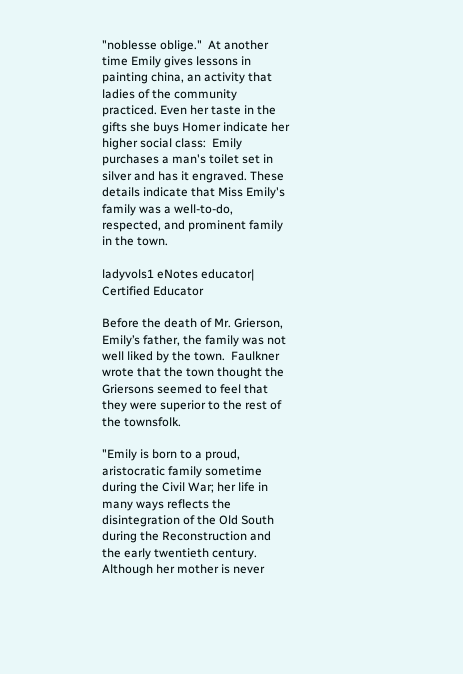"noblesse oblige."  At another time Emily gives lessons in painting china, an activity that ladies of the community practiced. Even her taste in the gifts she buys Homer indicate her higher social class:  Emily purchases a man's toilet set in silver and has it engraved. These details indicate that Miss Emily's family was a well-to-do, respected, and prominent family in the town.

ladyvols1 eNotes educator| Certified Educator

Before the death of Mr. Grierson, Emily’s father, the family was not well liked by the town.  Faulkner wrote that the town thought the Griersons seemed to feel that they were superior to the rest of the townsfolk.

"Emily is born to a proud, aristocratic family sometime during the Civil War; her life in many ways reflects the disintegration of the Old South during the Reconstruction and the early twentieth century. Although her mother is never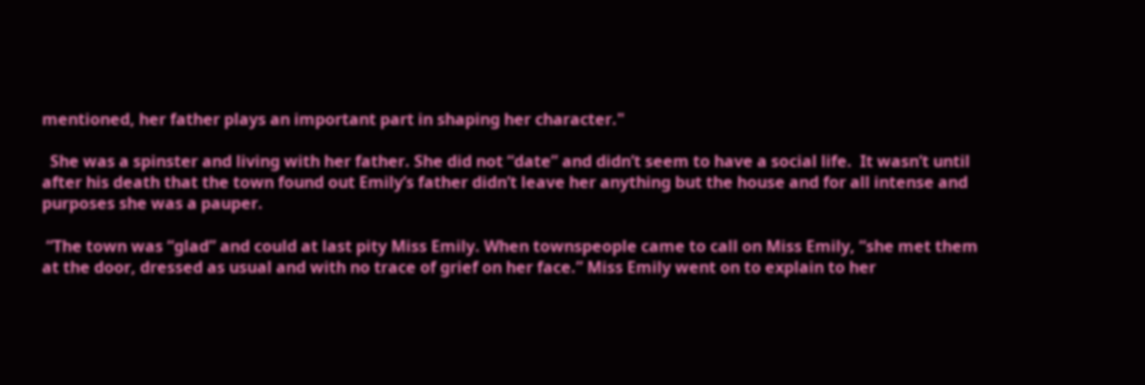mentioned, her father plays an important part in shaping her character."

  She was a spinster and living with her father. She did not “date” and didn’t seem to have a social life.  It wasn’t until after his death that the town found out Emily’s father didn’t leave her anything but the house and for all intense and purposes she was a pauper.

 “The town was “glad” and could at last pity Miss Emily. When townspeople came to call on Miss Emily, “she met them at the door, dressed as usual and with no trace of grief on her face.” Miss Emily went on to explain to her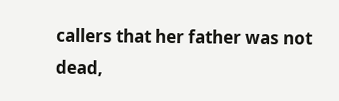callers that her father was not dead,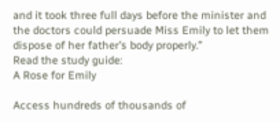and it took three full days before the minister and the doctors could persuade Miss Emily to let them dispose of her father’s body properly.”
Read the study guide:
A Rose for Emily

Access hundreds of thousands of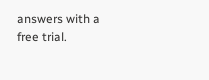answers with a free trial.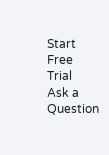Start Free Trial
Ask a Question